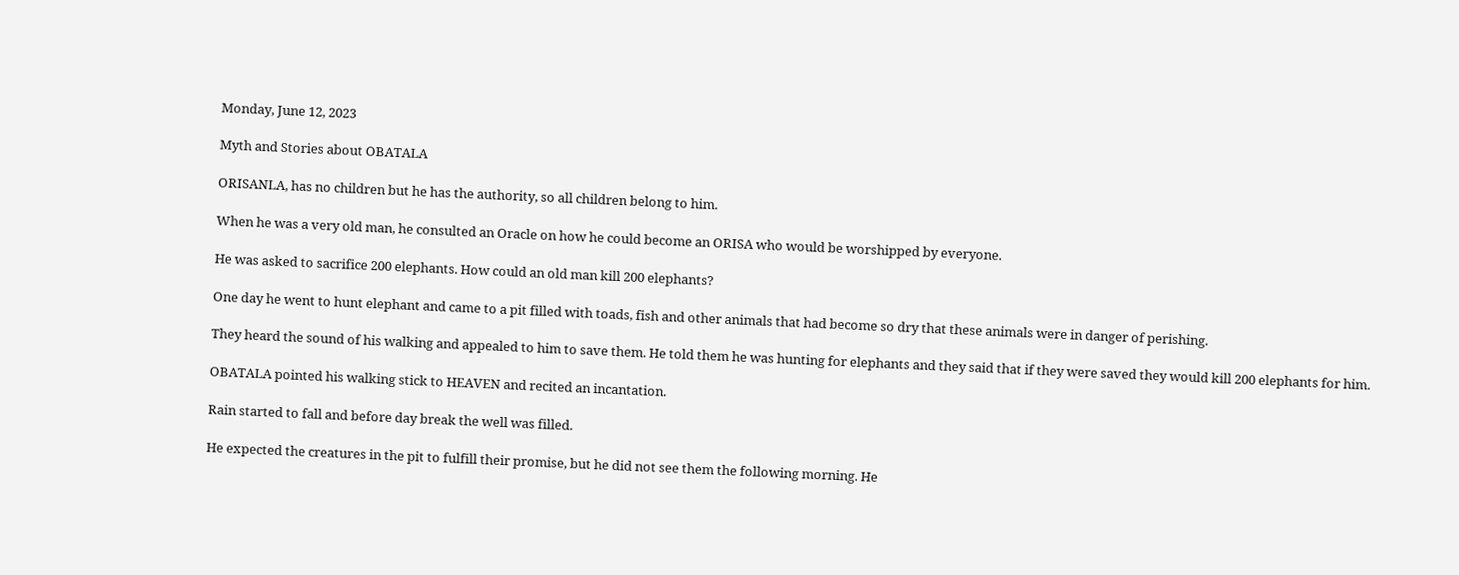Monday, June 12, 2023

Myth and Stories about OBATALA

ORISANLA, has no children but he has the authority, so all children belong to him.

When he was a very old man, he consulted an Oracle on how he could become an ORISA who would be worshipped by everyone.

He was asked to sacrifice 200 elephants. How could an old man kill 200 elephants?

One day he went to hunt elephant and came to a pit filled with toads, fish and other animals that had become so dry that these animals were in danger of perishing.

They heard the sound of his walking and appealed to him to save them. He told them he was hunting for elephants and they said that if they were saved they would kill 200 elephants for him.

OBATALA pointed his walking stick to HEAVEN and recited an incantation.

Rain started to fall and before day break the well was filled.

He expected the creatures in the pit to fulfill their promise, but he did not see them the following morning. He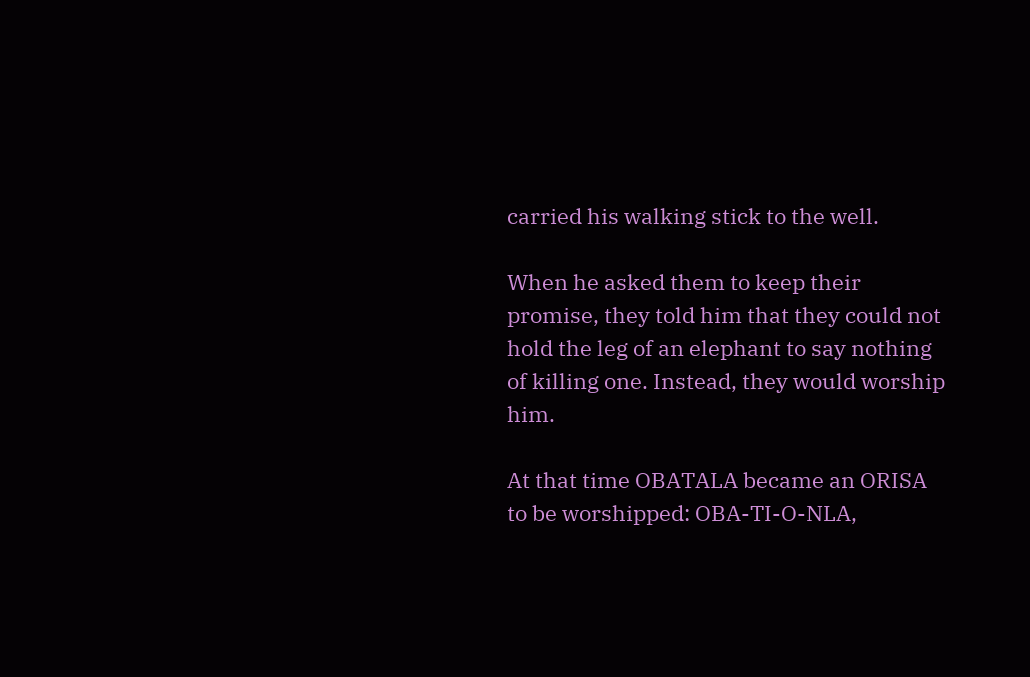carried his walking stick to the well.

When he asked them to keep their promise, they told him that they could not hold the leg of an elephant to say nothing of killing one. Instead, they would worship him.

At that time OBATALA became an ORISA to be worshipped: OBA-TI-O-NLA,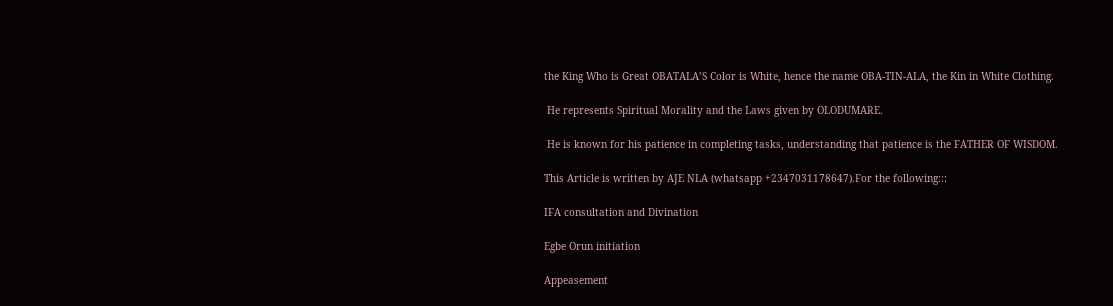the King Who is Great OBATALA’S Color is White, hence the name OBA-TIN-ALA, the Kin in White Clothing.

 He represents Spiritual Morality and the Laws given by OLODUMARE.

 He is known for his patience in completing tasks, understanding that patience is the FATHER OF WISDOM.

This Article is written by AJE NLA (whatsapp +2347031178647).For the following:::

IFA consultation and Divination

Egbe Orun initiation

Appeasement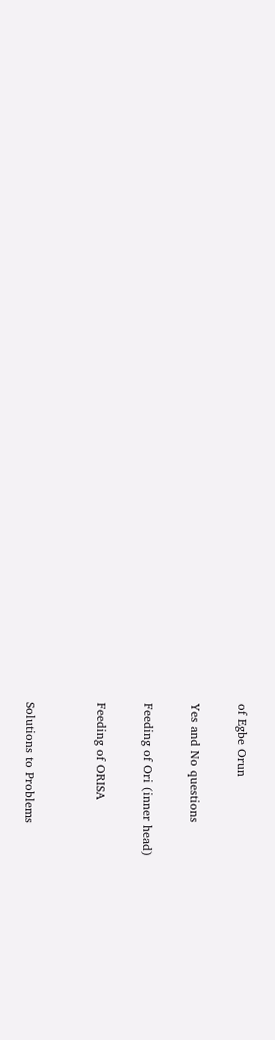of Egbe Orun

Yes and No questions

Feeding of Ori (inner head)

Feeding of ORISA


Solutions to Problems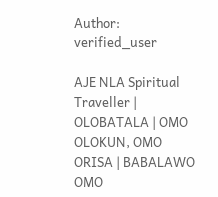Author: verified_user

AJE NLA Spiritual Traveller | OLOBATALA | OMO OLOKUN, OMO ORISA | BABALAWO OMO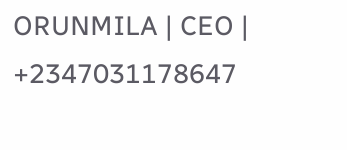ORUNMILA | CEO | +2347031178647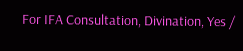For IFA Consultation, Divination, Yes /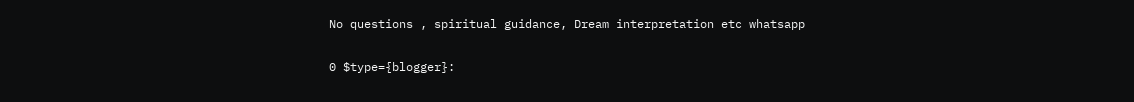No questions , spiritual guidance, Dream interpretation etc whatsapp

0 $type={blogger}: